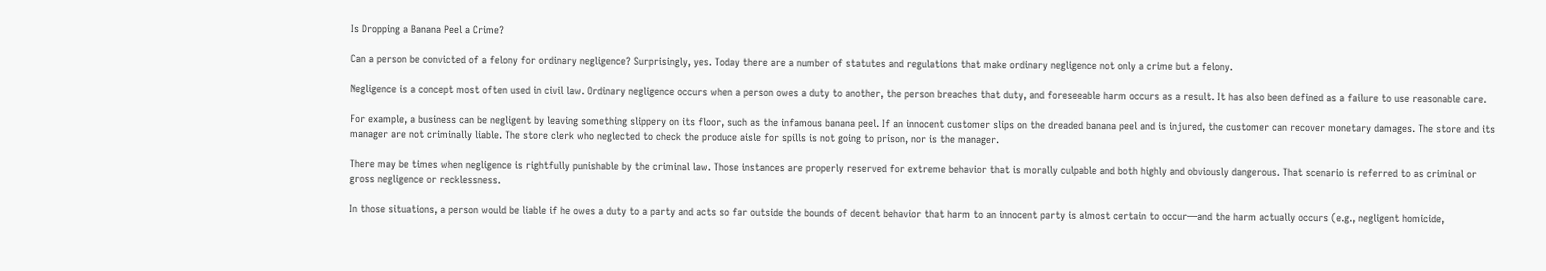Is Dropping a Banana Peel a Crime?

Can a person be convicted of a felony for ordinary negligence? Surprisingly, yes. Today there are a number of statutes and regulations that make ordinary negligence not only a crime but a felony.

Negligence is a concept most often used in civil law. Ordinary negligence occurs when a person owes a duty to another, the person breaches that duty, and foreseeable harm occurs as a result. It has also been defined as a failure to use reasonable care.

For example, a business can be negligent by leaving something slippery on its floor, such as the infamous banana peel. If an innocent customer slips on the dreaded banana peel and is injured, the customer can recover monetary damages. The store and its manager are not criminally liable. The store clerk who neglected to check the produce aisle for spills is not going to prison, nor is the manager.

There may be times when negligence is rightfully punishable by the criminal law. Those instances are properly reserved for extreme behavior that is morally culpable and both highly and obviously dangerous. That scenario is referred to as criminal or gross negligence or recklessness.

In those situations, a person would be liable if he owes a duty to a party and acts so far outside the bounds of decent behavior that harm to an innocent party is almost certain to occur—and the harm actually occurs (e.g., negligent homicide,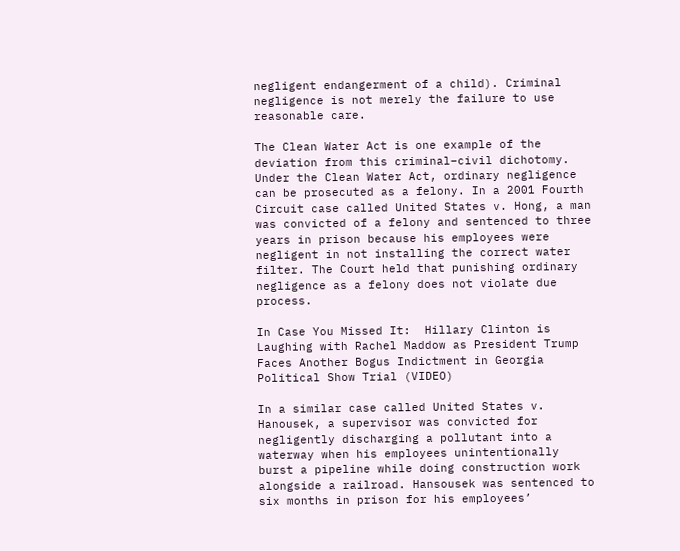negligent endangerment of a child). Criminal negligence is not merely the failure to use reasonable care.

The Clean Water Act is one example of the deviation from this criminal–civil dichotomy. Under the Clean Water Act, ordinary negligence can be prosecuted as a felony. In a 2001 Fourth Circuit case called United States v. Hong, a man was convicted of a felony and sentenced to three years in prison because his employees were negligent in not installing the correct water filter. The Court held that punishing ordinary negligence as a felony does not violate due process.

In Case You Missed It:  Hillary Clinton is Laughing with Rachel Maddow as President Trump Faces Another Bogus Indictment in Georgia Political Show Trial (VIDEO)

In a similar case called United States v. Hanousek, a supervisor was convicted for negligently discharging a pollutant into a waterway when his employees unintentionally burst a pipeline while doing construction work alongside a railroad. Hansousek was sentenced to six months in prison for his employees’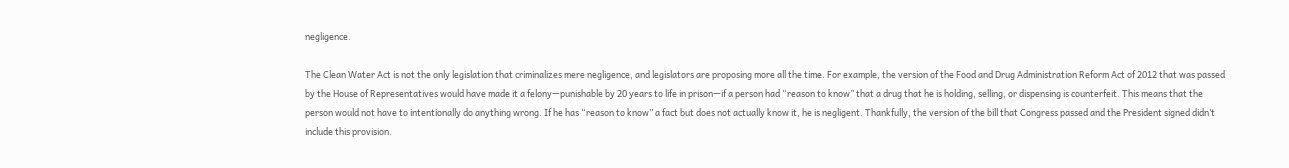negligence.

The Clean Water Act is not the only legislation that criminalizes mere negligence, and legislators are proposing more all the time. For example, the version of the Food and Drug Administration Reform Act of 2012 that was passed by the House of Representatives would have made it a felony—punishable by 20 years to life in prison—if a person had “reason to know” that a drug that he is holding, selling, or dispensing is counterfeit. This means that the person would not have to intentionally do anything wrong. If he has “reason to know” a fact but does not actually know it, he is negligent. Thankfully, the version of the bill that Congress passed and the President signed didn’t include this provision.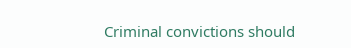Criminal convictions should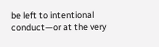be left to intentional conduct—or at the very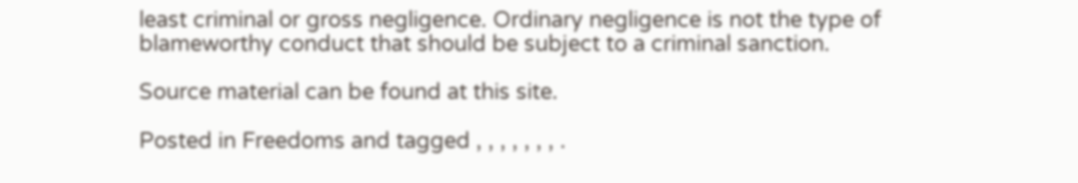least criminal or gross negligence. Ordinary negligence is not the type of blameworthy conduct that should be subject to a criminal sanction.

Source material can be found at this site.

Posted in Freedoms and tagged , , , , , , , .